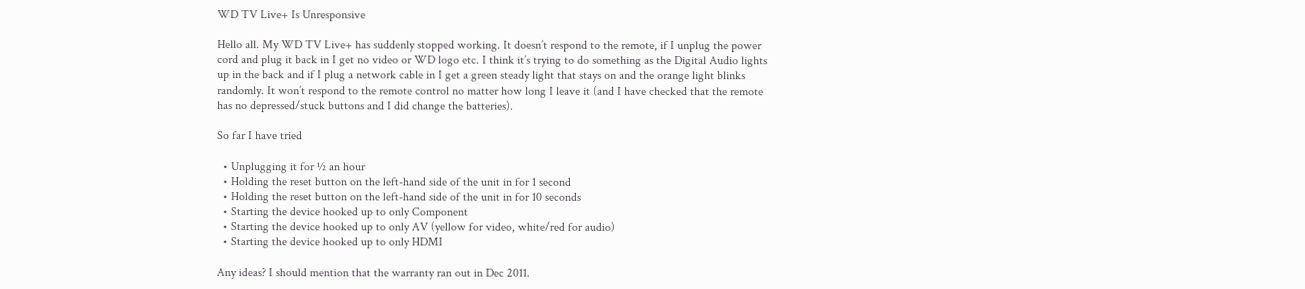WD TV Live+ Is Unresponsive

Hello all. My WD TV Live+ has suddenly stopped working. It doesn’t respond to the remote, if I unplug the power cord and plug it back in I get no video or WD logo etc. I think it’s trying to do something as the Digital Audio lights up in the back and if I plug a network cable in I get a green steady light that stays on and the orange light blinks randomly. It won’t respond to the remote control no matter how long I leave it (and I have checked that the remote has no depressed/stuck buttons and I did change the batteries).

So far I have tried

  • Unplugging it for ½ an hour
  • Holding the reset button on the left-hand side of the unit in for 1 second
  • Holding the reset button on the left-hand side of the unit in for 10 seconds
  • Starting the device hooked up to only Component
  • Starting the device hooked up to only AV (yellow for video, white/red for audio)
  • Starting the device hooked up to only HDMI

Any ideas? I should mention that the warranty ran out in Dec 2011.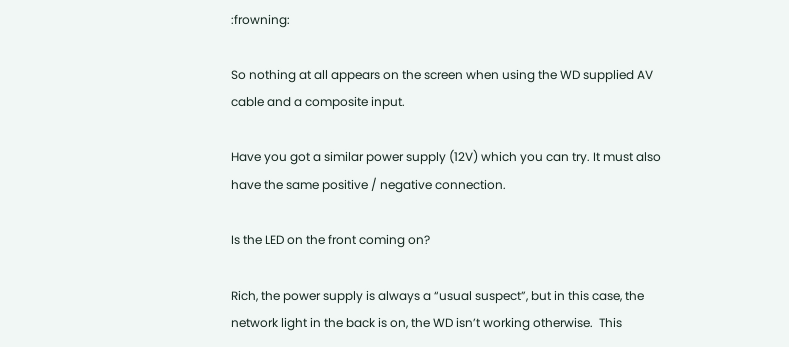:frowning:

So nothing at all appears on the screen when using the WD supplied AV cable and a composite input.

Have you got a similar power supply (12V) which you can try. It must also have the same positive / negative connection.

Is the LED on the front coming on?

Rich, the power supply is always a “usual suspect”, but in this case, the network light in the back is on, the WD isn’t working otherwise.  This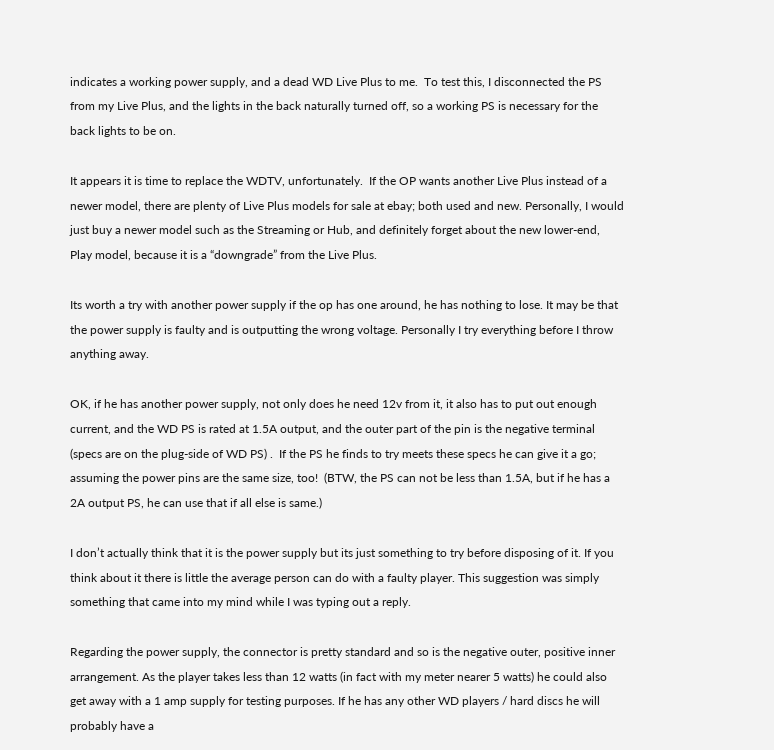indicates a working power supply, and a dead WD Live Plus to me.  To test this, I disconnected the PS from my Live Plus, and the lights in the back naturally turned off, so a working PS is necessary for the back lights to be on.

It appears it is time to replace the WDTV, unfortunately.  If the OP wants another Live Plus instead of a newer model, there are plenty of Live Plus models for sale at ebay; both used and new. Personally, I would just buy a newer model such as the Streaming or Hub, and definitely forget about the new lower-end, Play model, because it is a “downgrade” from the Live Plus.

Its worth a try with another power supply if the op has one around, he has nothing to lose. It may be that the power supply is faulty and is outputting the wrong voltage. Personally I try everything before I throw anything away.

OK, if he has another power supply, not only does he need 12v from it, it also has to put out enough current, and the WD PS is rated at 1.5A output, and the outer part of the pin is the negative terminal (specs are on the plug-side of WD PS) .  If the PS he finds to try meets these specs he can give it a go; assuming the power pins are the same size, too!  (BTW, the PS can not be less than 1.5A, but if he has a 2A output PS, he can use that if all else is same.)

I don’t actually think that it is the power supply but its just something to try before disposing of it. If you think about it there is little the average person can do with a faulty player. This suggestion was simply something that came into my mind while I was typing out a reply.

Regarding the power supply, the connector is pretty standard and so is the negative outer, positive inner arrangement. As the player takes less than 12 watts (in fact with my meter nearer 5 watts) he could also get away with a 1 amp supply for testing purposes. If he has any other WD players / hard discs he will probably have a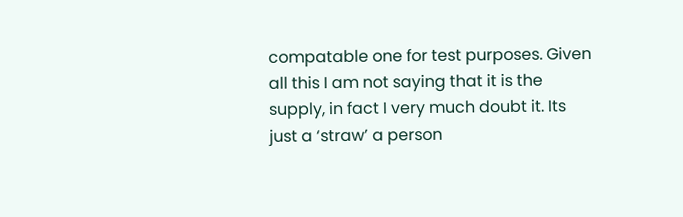compatable one for test purposes. Given all this I am not saying that it is the supply, in fact I very much doubt it. Its just a ‘straw’ a person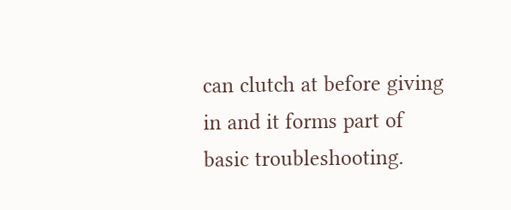can clutch at before giving in and it forms part of basic troubleshooting.